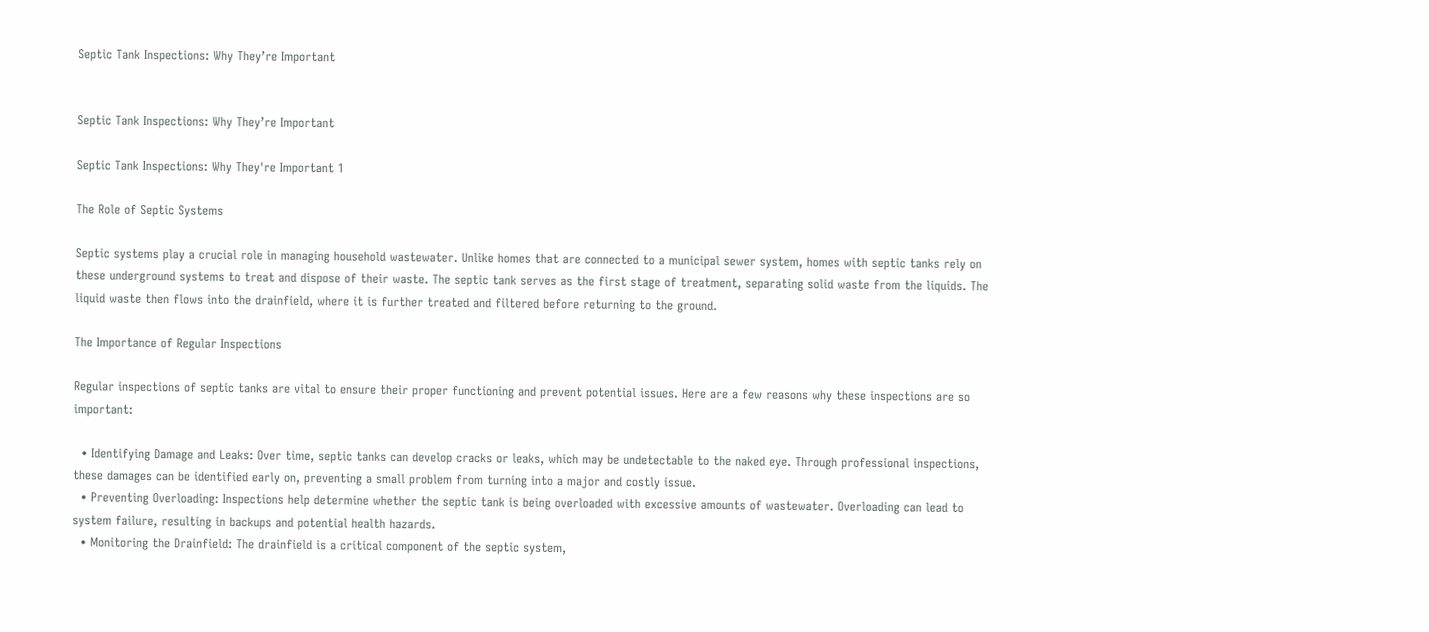Septic Tank Inspections: Why They’re Important


Septic Tank Inspections: Why They’re Important

Septic Tank Inspections: Why They're Important 1

The Role of Septic Systems

Septic systems play a crucial role in managing household wastewater. Unlike homes that are connected to a municipal sewer system, homes with septic tanks rely on these underground systems to treat and dispose of their waste. The septic tank serves as the first stage of treatment, separating solid waste from the liquids. The liquid waste then flows into the drainfield, where it is further treated and filtered before returning to the ground.

The Importance of Regular Inspections

Regular inspections of septic tanks are vital to ensure their proper functioning and prevent potential issues. Here are a few reasons why these inspections are so important:

  • Identifying Damage and Leaks: Over time, septic tanks can develop cracks or leaks, which may be undetectable to the naked eye. Through professional inspections, these damages can be identified early on, preventing a small problem from turning into a major and costly issue.
  • Preventing Overloading: Inspections help determine whether the septic tank is being overloaded with excessive amounts of wastewater. Overloading can lead to system failure, resulting in backups and potential health hazards.
  • Monitoring the Drainfield: The drainfield is a critical component of the septic system,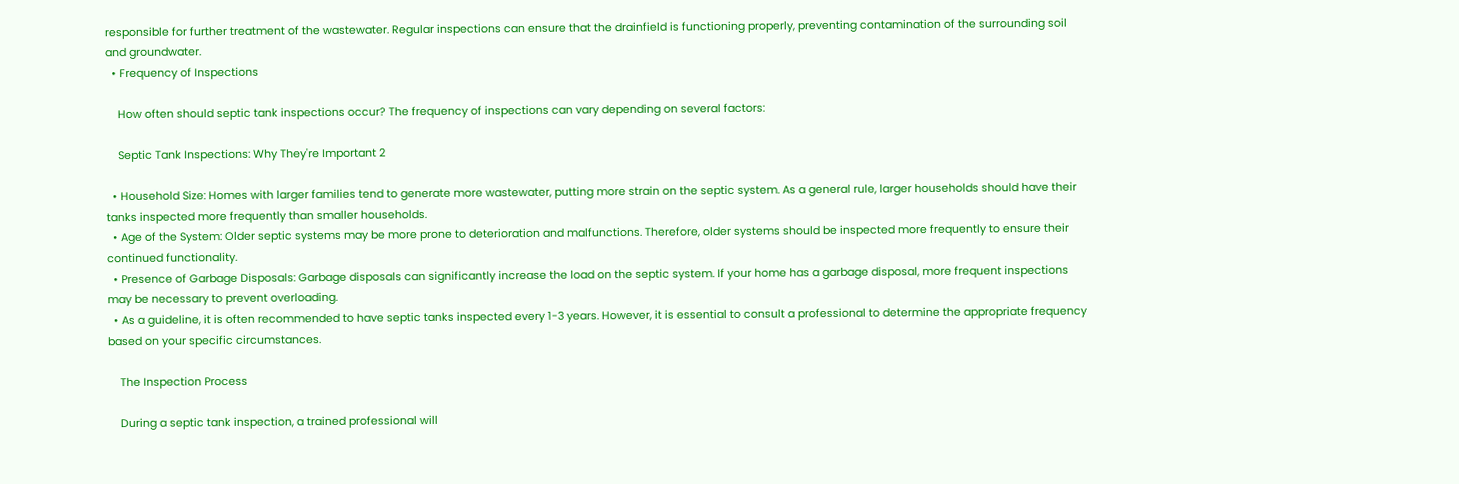responsible for further treatment of the wastewater. Regular inspections can ensure that the drainfield is functioning properly, preventing contamination of the surrounding soil and groundwater.
  • Frequency of Inspections

    How often should septic tank inspections occur? The frequency of inspections can vary depending on several factors:

    Septic Tank Inspections: Why They're Important 2

  • Household Size: Homes with larger families tend to generate more wastewater, putting more strain on the septic system. As a general rule, larger households should have their tanks inspected more frequently than smaller households.
  • Age of the System: Older septic systems may be more prone to deterioration and malfunctions. Therefore, older systems should be inspected more frequently to ensure their continued functionality.
  • Presence of Garbage Disposals: Garbage disposals can significantly increase the load on the septic system. If your home has a garbage disposal, more frequent inspections may be necessary to prevent overloading.
  • As a guideline, it is often recommended to have septic tanks inspected every 1-3 years. However, it is essential to consult a professional to determine the appropriate frequency based on your specific circumstances.

    The Inspection Process

    During a septic tank inspection, a trained professional will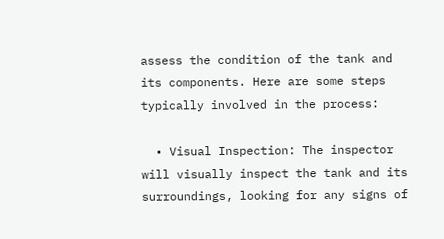assess the condition of the tank and its components. Here are some steps typically involved in the process:

  • Visual Inspection: The inspector will visually inspect the tank and its surroundings, looking for any signs of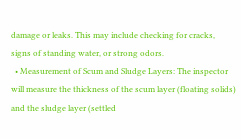damage or leaks. This may include checking for cracks, signs of standing water, or strong odors.
  • Measurement of Scum and Sludge Layers: The inspector will measure the thickness of the scum layer (floating solids) and the sludge layer (settled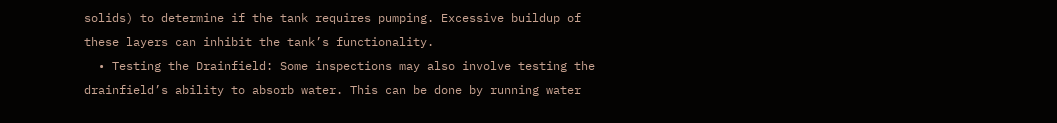solids) to determine if the tank requires pumping. Excessive buildup of these layers can inhibit the tank’s functionality.
  • Testing the Drainfield: Some inspections may also involve testing the drainfield’s ability to absorb water. This can be done by running water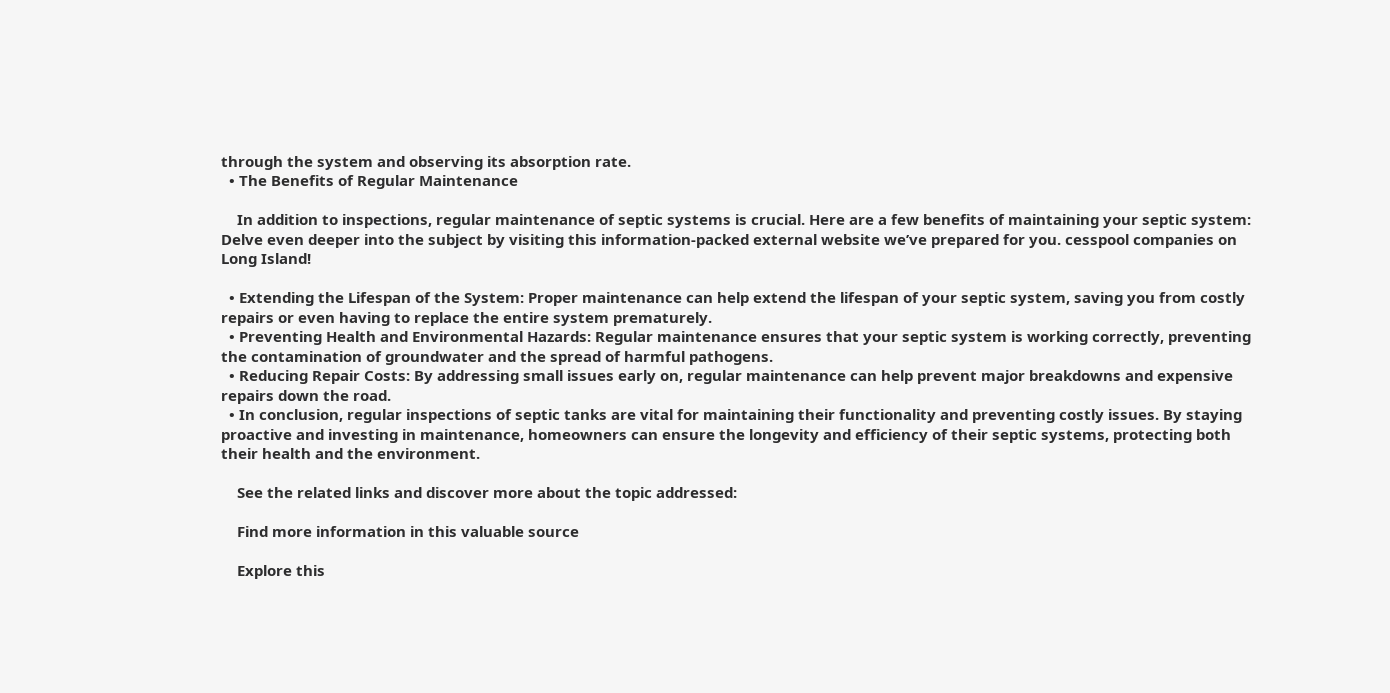through the system and observing its absorption rate.
  • The Benefits of Regular Maintenance

    In addition to inspections, regular maintenance of septic systems is crucial. Here are a few benefits of maintaining your septic system: Delve even deeper into the subject by visiting this information-packed external website we’ve prepared for you. cesspool companies on Long Island!

  • Extending the Lifespan of the System: Proper maintenance can help extend the lifespan of your septic system, saving you from costly repairs or even having to replace the entire system prematurely.
  • Preventing Health and Environmental Hazards: Regular maintenance ensures that your septic system is working correctly, preventing the contamination of groundwater and the spread of harmful pathogens.
  • Reducing Repair Costs: By addressing small issues early on, regular maintenance can help prevent major breakdowns and expensive repairs down the road.
  • In conclusion, regular inspections of septic tanks are vital for maintaining their functionality and preventing costly issues. By staying proactive and investing in maintenance, homeowners can ensure the longevity and efficiency of their septic systems, protecting both their health and the environment.

    See the related links and discover more about the topic addressed:

    Find more information in this valuable source

    Explore this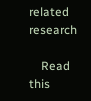related research

    Read this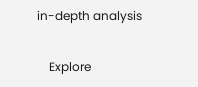in-depth analysis

    Explore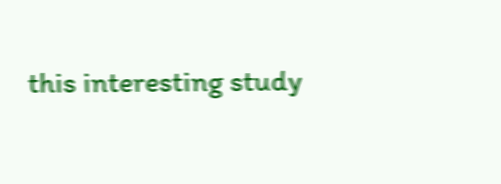this interesting study